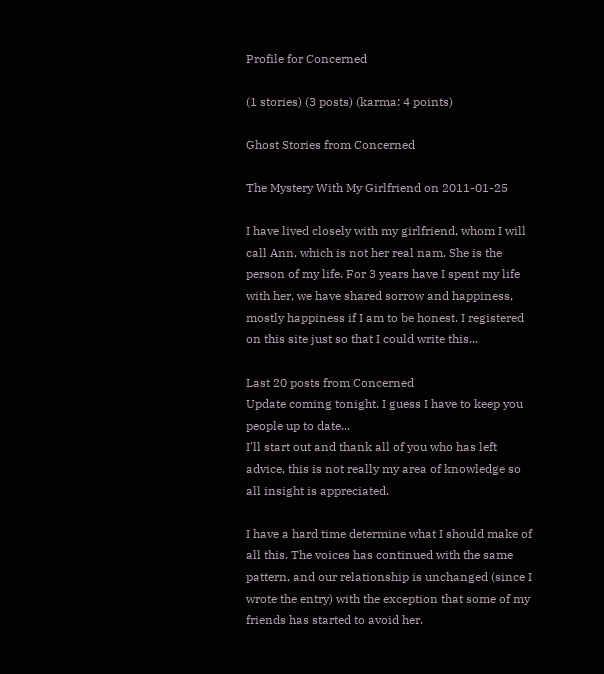Profile for Concerned

(1 stories) (3 posts) (karma: 4 points)

Ghost Stories from Concerned

The Mystery With My Girlfriend on 2011-01-25

I have lived closely with my girlfriend, whom I will call Ann, which is not her real nam. She is the person of my life. For 3 years have I spent my life with her, we have shared sorrow and happiness, mostly happiness if I am to be honest. I registered on this site just so that I could write this...

Last 20 posts from Concerned
Update coming tonight. I guess I have to keep you people up to date...
I'll start out and thank all of you who has left advice, this is not really my area of knowledge so all insight is appreciated.

I have a hard time determine what I should make of all this. The voices has continued with the same pattern, and our relationship is unchanged (since I wrote the entry) with the exception that some of my friends has started to avoid her.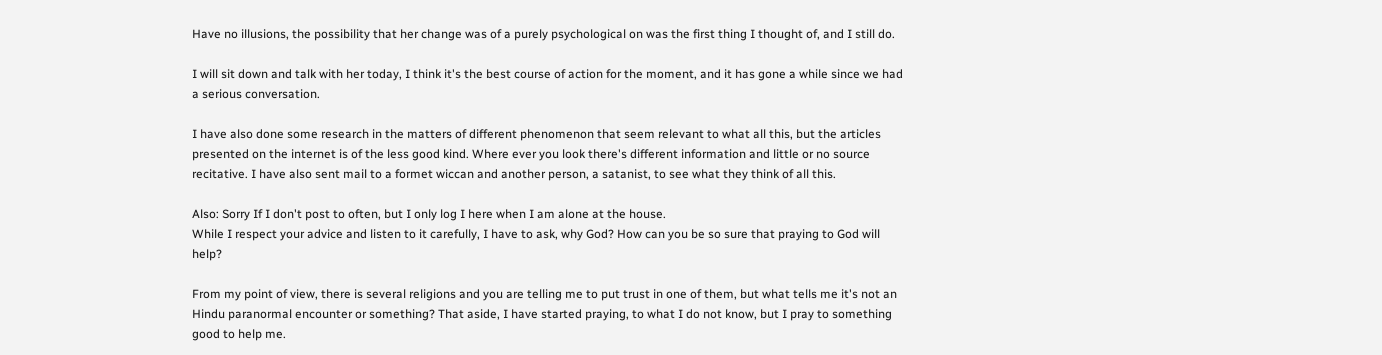Have no illusions, the possibility that her change was of a purely psychological on was the first thing I thought of, and I still do.

I will sit down and talk with her today, I think it's the best course of action for the moment, and it has gone a while since we had a serious conversation.

I have also done some research in the matters of different phenomenon that seem relevant to what all this, but the articles presented on the internet is of the less good kind. Where ever you look there's different information and little or no source recitative. I have also sent mail to a formet wiccan and another person, a satanist, to see what they think of all this.

Also: Sorry If I don't post to often, but I only log I here when I am alone at the house.
While I respect your advice and listen to it carefully, I have to ask, why God? How can you be so sure that praying to God will help?

From my point of view, there is several religions and you are telling me to put trust in one of them, but what tells me it's not an Hindu paranormal encounter or something? That aside, I have started praying, to what I do not know, but I pray to something good to help me.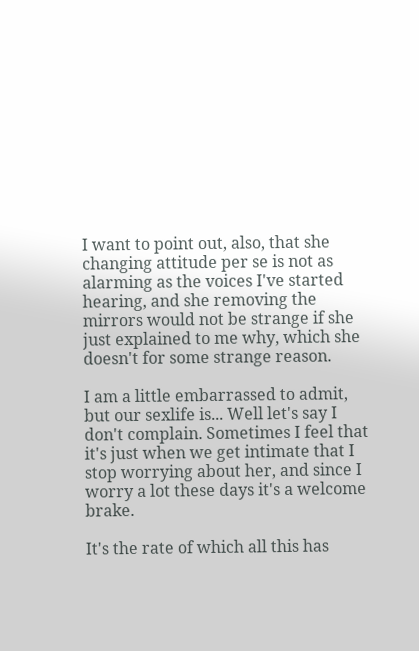I want to point out, also, that she changing attitude per se is not as alarming as the voices I've started hearing, and she removing the mirrors would not be strange if she just explained to me why, which she doesn't for some strange reason.

I am a little embarrassed to admit, but our sexlife is... Well let's say I don't complain. Sometimes I feel that it's just when we get intimate that I stop worrying about her, and since I worry a lot these days it's a welcome brake.

It's the rate of which all this has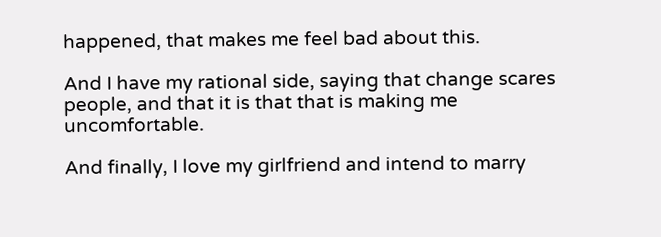happened, that makes me feel bad about this.

And I have my rational side, saying that change scares people, and that it is that that is making me uncomfortable.

And finally, I love my girlfriend and intend to marry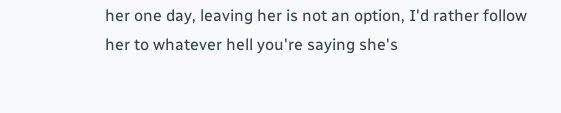her one day, leaving her is not an option, I'd rather follow her to whatever hell you're saying she's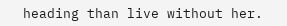heading than live without her.